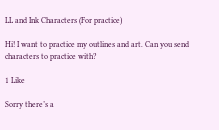LL and Ink Characters (For practice)

Hi! I want to practice my outlines and art. Can you send characters to practice with?

1 Like

Sorry there’s a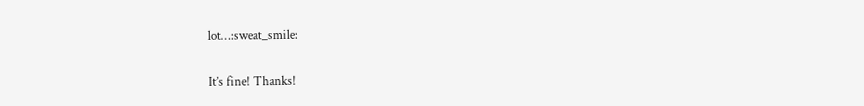lot…:sweat_smile:

It’s fine! Thanks!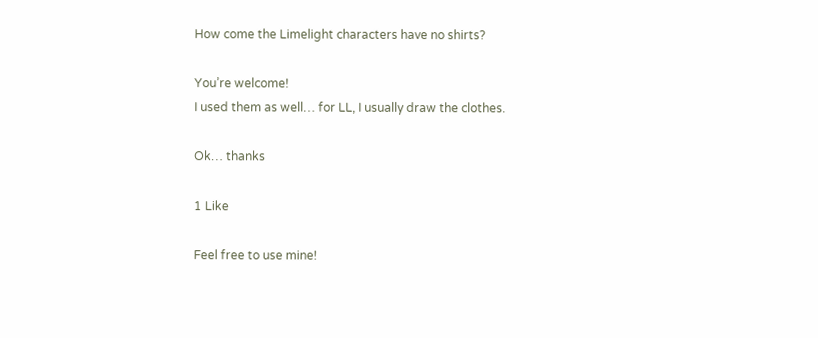How come the Limelight characters have no shirts?

You’re welcome!
I used them as well… for LL, I usually draw the clothes.

Ok… thanks

1 Like

Feel free to use mine!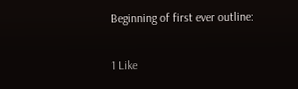Beginning of first ever outline:

1 Like